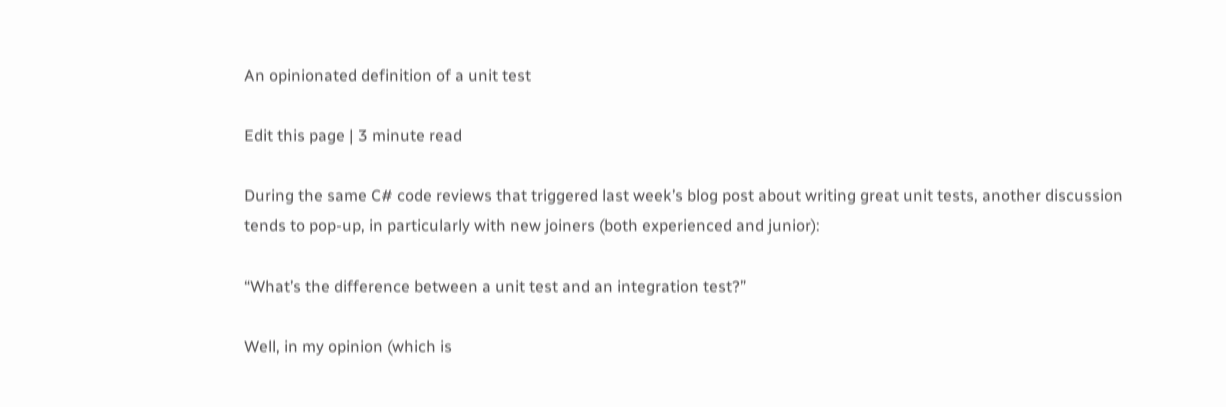An opinionated definition of a unit test

Edit this page | 3 minute read

During the same C# code reviews that triggered last week’s blog post about writing great unit tests, another discussion tends to pop-up, in particularly with new joiners (both experienced and junior):

“What’s the difference between a unit test and an integration test?”

Well, in my opinion (which is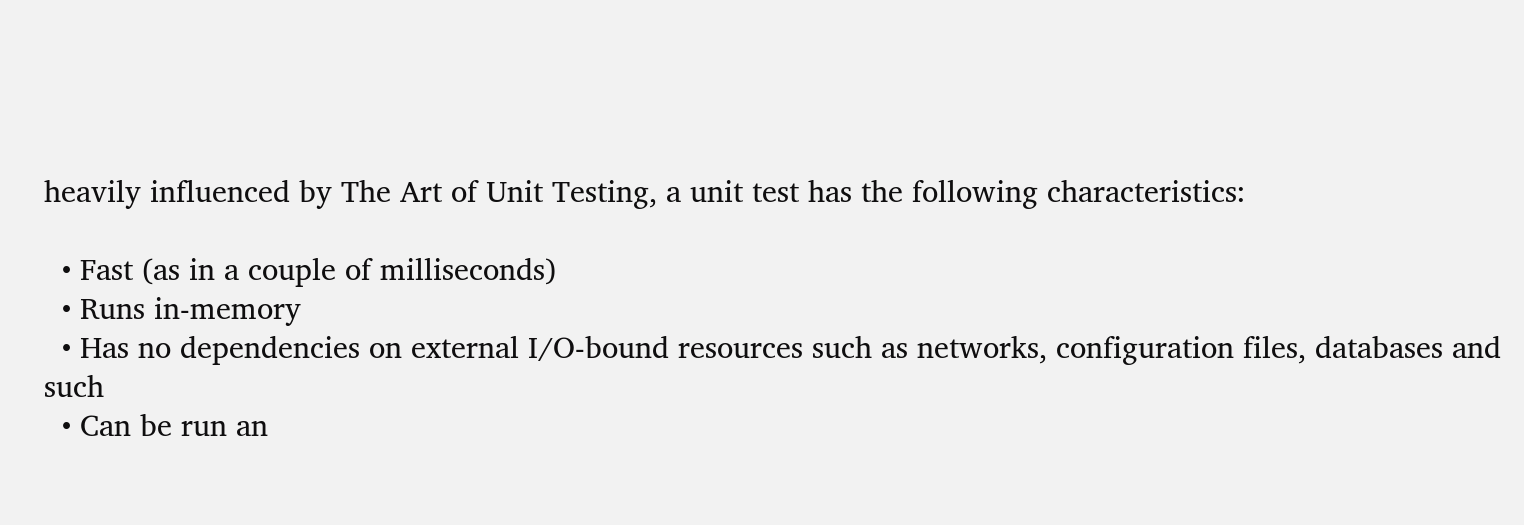heavily influenced by The Art of Unit Testing, a unit test has the following characteristics:

  • Fast (as in a couple of milliseconds)
  • Runs in-memory
  • Has no dependencies on external I/O-bound resources such as networks, configuration files, databases and such
  • Can be run an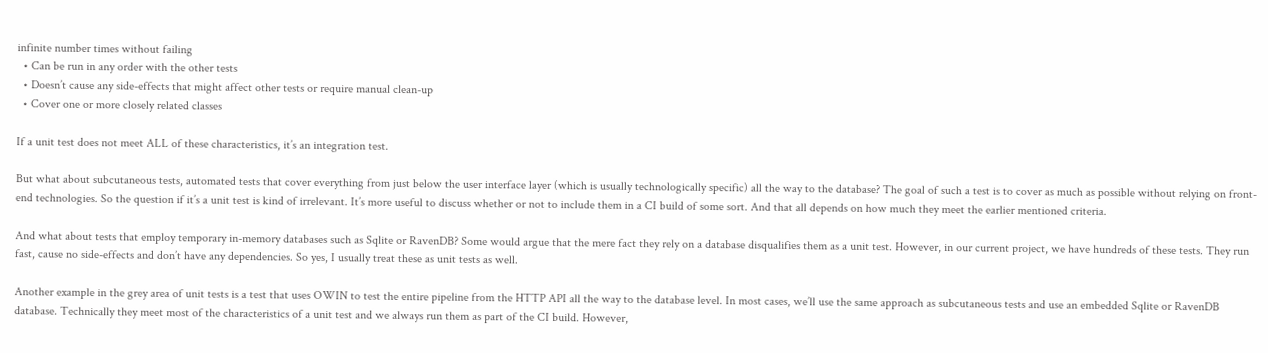infinite number times without failing
  • Can be run in any order with the other tests
  • Doesn’t cause any side-effects that might affect other tests or require manual clean-up
  • Cover one or more closely related classes

If a unit test does not meet ALL of these characteristics, it’s an integration test.

But what about subcutaneous tests, automated tests that cover everything from just below the user interface layer (which is usually technologically specific) all the way to the database? The goal of such a test is to cover as much as possible without relying on front-end technologies. So the question if it’s a unit test is kind of irrelevant. It’s more useful to discuss whether or not to include them in a CI build of some sort. And that all depends on how much they meet the earlier mentioned criteria.

And what about tests that employ temporary in-memory databases such as Sqlite or RavenDB? Some would argue that the mere fact they rely on a database disqualifies them as a unit test. However, in our current project, we have hundreds of these tests. They run fast, cause no side-effects and don’t have any dependencies. So yes, I usually treat these as unit tests as well.

Another example in the grey area of unit tests is a test that uses OWIN to test the entire pipeline from the HTTP API all the way to the database level. In most cases, we’ll use the same approach as subcutaneous tests and use an embedded Sqlite or RavenDB database. Technically they meet most of the characteristics of a unit test and we always run them as part of the CI build. However,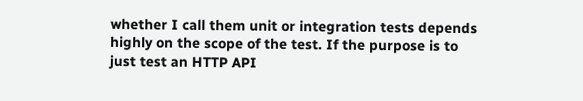whether I call them unit or integration tests depends highly on the scope of the test. If the purpose is to just test an HTTP API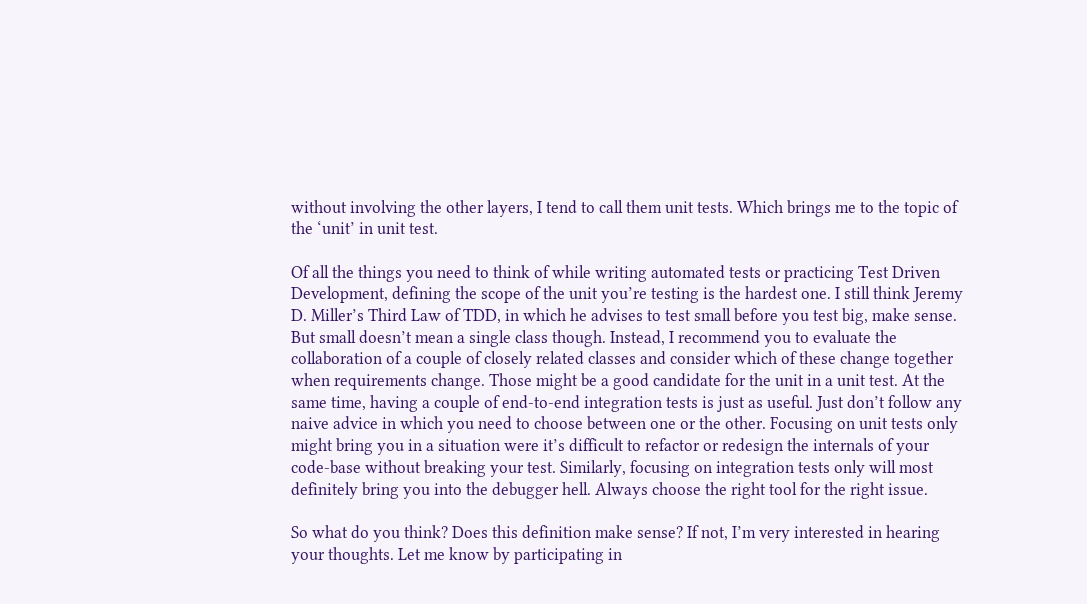without involving the other layers, I tend to call them unit tests. Which brings me to the topic of the ‘unit’ in unit test.

Of all the things you need to think of while writing automated tests or practicing Test Driven Development, defining the scope of the unit you’re testing is the hardest one. I still think Jeremy D. Miller’s Third Law of TDD, in which he advises to test small before you test big, make sense. But small doesn’t mean a single class though. Instead, I recommend you to evaluate the collaboration of a couple of closely related classes and consider which of these change together when requirements change. Those might be a good candidate for the unit in a unit test. At the same time, having a couple of end-to-end integration tests is just as useful. Just don’t follow any naive advice in which you need to choose between one or the other. Focusing on unit tests only might bring you in a situation were it’s difficult to refactor or redesign the internals of your code-base without breaking your test. Similarly, focusing on integration tests only will most definitely bring you into the debugger hell. Always choose the right tool for the right issue.

So what do you think? Does this definition make sense? If not, I’m very interested in hearing your thoughts. Let me know by participating in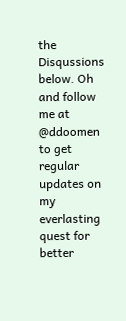the Disqussions below. Oh and follow me at @ddoomen to get regular updates on my everlasting quest for better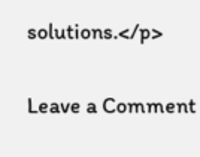solutions.</p>

Leave a Comment